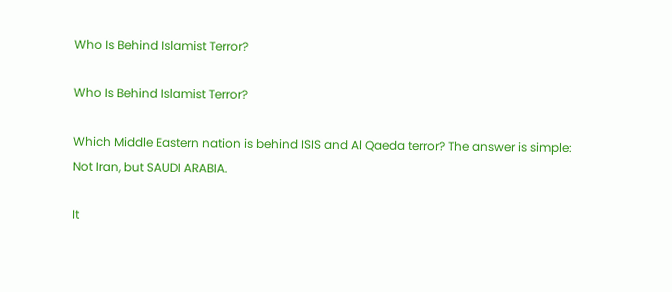Who Is Behind Islamist Terror?

Who Is Behind Islamist Terror?

Which Middle Eastern nation is behind ISIS and Al Qaeda terror? The answer is simple: Not Iran, but SAUDI ARABIA.

It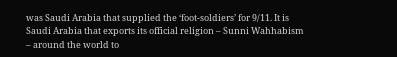was Saudi Arabia that supplied the ‘foot-soldiers’ for 9/11. It is Saudi Arabia that exports its official religion – Sunni Wahhabism – around the world to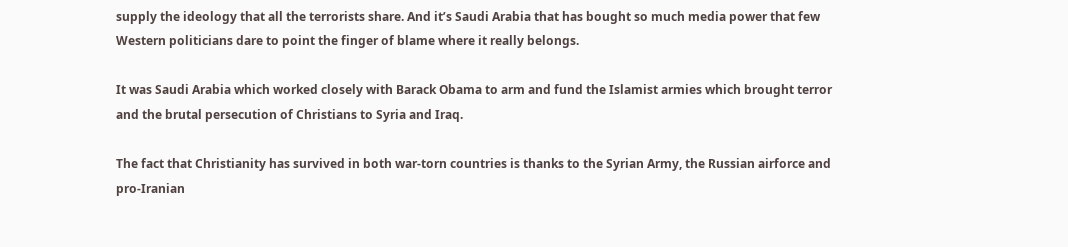supply the ideology that all the terrorists share. And it’s Saudi Arabia that has bought so much media power that few Western politicians dare to point the finger of blame where it really belongs.

It was Saudi Arabia which worked closely with Barack Obama to arm and fund the Islamist armies which brought terror and the brutal persecution of Christians to Syria and Iraq.

The fact that Christianity has survived in both war-torn countries is thanks to the Syrian Army, the Russian airforce and pro-Iranian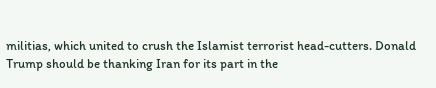militias, which united to crush the Islamist terrorist head-cutters. Donald Trump should be thanking Iran for its part in the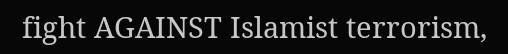fight AGAINST Islamist terrorism,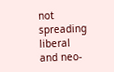not spreading liberal and neo-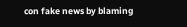con fake news by blaming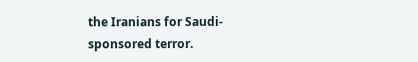the Iranians for Saudi-sponsored terror.